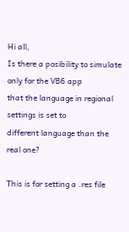Hi all,
Is there a posibility to simulate only for the VB6 app
that the language in regional settings is set to
different language than the real one?

This is for setting a .res file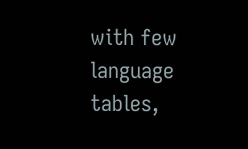with few language
tables,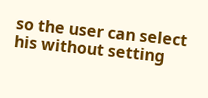so the user can select his without setting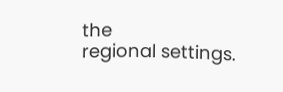the
regional settings.